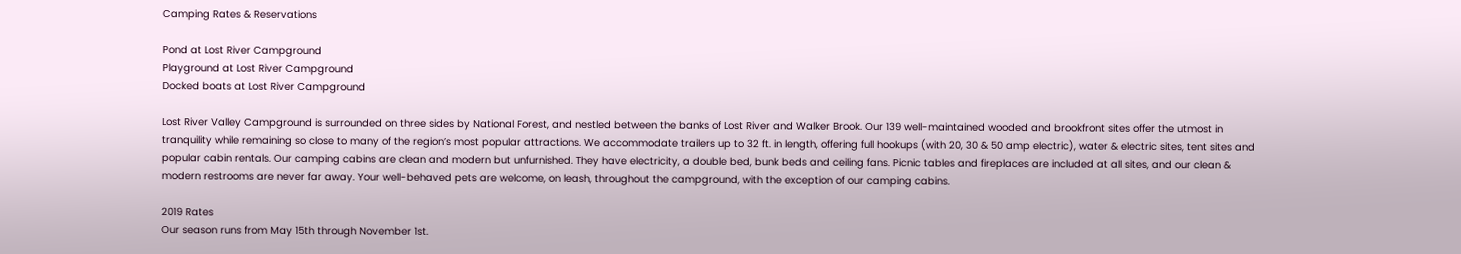Camping Rates & Reservations

Pond at Lost River Campground
Playground at Lost River Campground
Docked boats at Lost River Campground

Lost River Valley Campground is surrounded on three sides by National Forest, and nestled between the banks of Lost River and Walker Brook. Our 139 well-maintained wooded and brookfront sites offer the utmost in tranquility while remaining so close to many of the region’s most popular attractions. We accommodate trailers up to 32 ft. in length, offering full hookups (with 20, 30 & 50 amp electric), water & electric sites, tent sites and popular cabin rentals. Our camping cabins are clean and modern but unfurnished. They have electricity, a double bed, bunk beds and ceiling fans. Picnic tables and fireplaces are included at all sites, and our clean & modern restrooms are never far away. Your well-behaved pets are welcome, on leash, throughout the campground, with the exception of our camping cabins.

2019 Rates
Our season runs from May 15th through November 1st.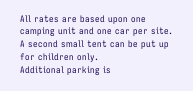All rates are based upon one camping unit and one car per site.
A second small tent can be put up for children only.
Additional parking is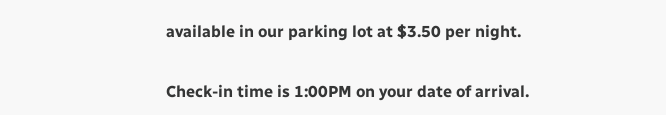available in our parking lot at $3.50 per night.

Check-in time is 1:00PM on your date of arrival.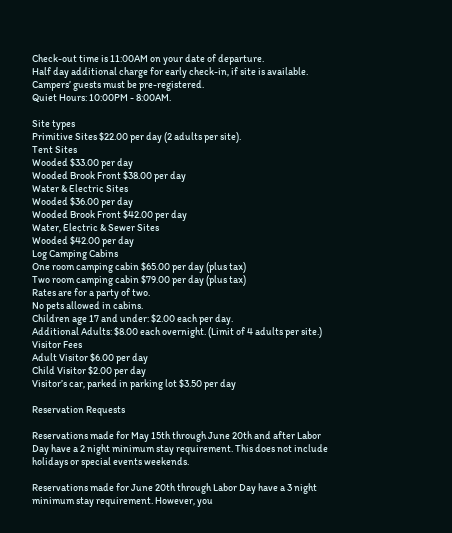Check-out time is 11:00AM on your date of departure.
Half day additional charge for early check-in, if site is available.
Campers’ guests must be pre-registered.
Quiet Hours: 10:00PM - 8:00AM.

Site types
Primitive Sites $22.00 per day (2 adults per site).
Tent Sites
Wooded $33.00 per day
Wooded Brook Front $38.00 per day
Water & Electric Sites
Wooded $36.00 per day
Wooded Brook Front $42.00 per day
Water, Electric & Sewer Sites
Wooded $42.00 per day
Log Camping Cabins
One room camping cabin $65.00 per day (plus tax)
Two room camping cabin $79.00 per day (plus tax)
Rates are for a party of two.
No pets allowed in cabins.
Children age 17 and under: $2.00 each per day.
Additional Adults: $8.00 each overnight. (Limit of 4 adults per site.)
Visitor Fees
Adult Visitor $6.00 per day
Child Visitor $2.00 per day
Visitor’s car, parked in parking lot $3.50 per day

Reservation Requests

Reservations made for May 15th through June 20th and after Labor Day have a 2 night minimum stay requirement. This does not include holidays or special events weekends.

Reservations made for June 20th through Labor Day have a 3 night minimum stay requirement. However, you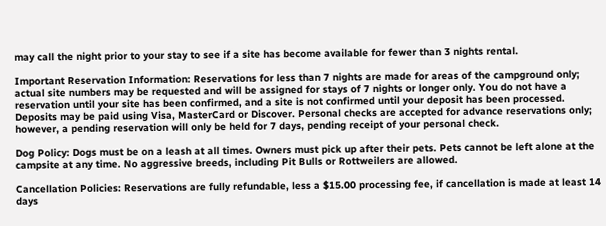may call the night prior to your stay to see if a site has become available for fewer than 3 nights rental.

Important Reservation Information: Reservations for less than 7 nights are made for areas of the campground only; actual site numbers may be requested and will be assigned for stays of 7 nights or longer only. You do not have a reservation until your site has been confirmed, and a site is not confirmed until your deposit has been processed. Deposits may be paid using Visa, MasterCard or Discover. Personal checks are accepted for advance reservations only; however, a pending reservation will only be held for 7 days, pending receipt of your personal check.

Dog Policy: Dogs must be on a leash at all times. Owners must pick up after their pets. Pets cannot be left alone at the campsite at any time. No aggressive breeds, including Pit Bulls or Rottweilers are allowed.

Cancellation Policies: Reservations are fully refundable, less a $15.00 processing fee, if cancellation is made at least 14 days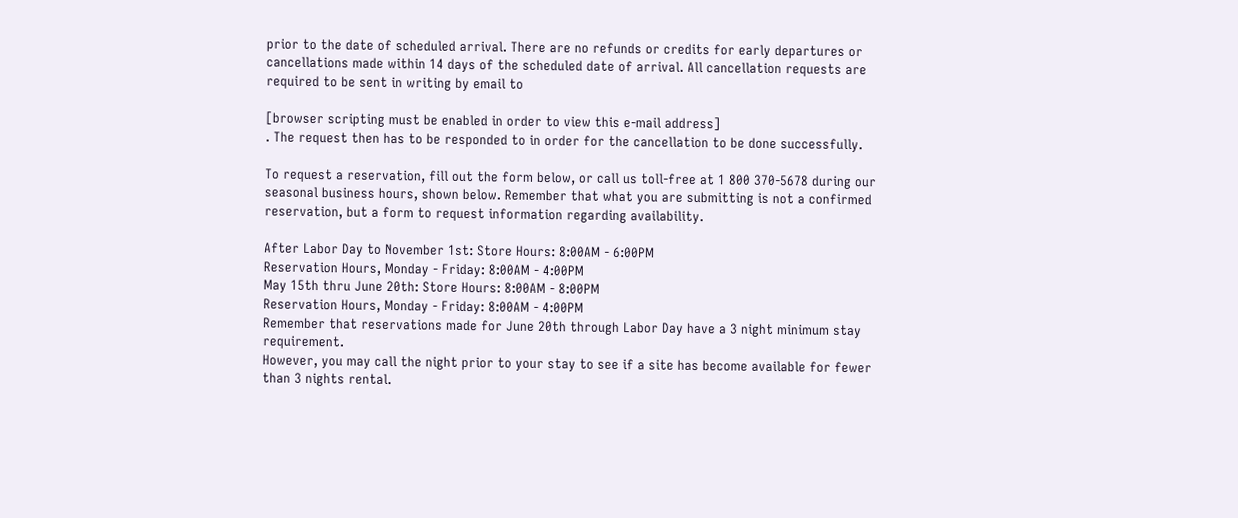prior to the date of scheduled arrival. There are no refunds or credits for early departures or cancellations made within 14 days of the scheduled date of arrival. All cancellation requests are required to be sent in writing by email to

[browser scripting must be enabled in order to view this e-mail address]
. The request then has to be responded to in order for the cancellation to be done successfully.

To request a reservation, fill out the form below, or call us toll-free at 1 800 370-5678 during our seasonal business hours, shown below. Remember that what you are submitting is not a confirmed reservation, but a form to request information regarding availability.

After Labor Day to November 1st: Store Hours: 8:00AM - 6:00PM
Reservation Hours, Monday - Friday: 8:00AM - 4:00PM
May 15th thru June 20th: Store Hours: 8:00AM - 8:00PM
Reservation Hours, Monday - Friday: 8:00AM - 4:00PM
Remember that reservations made for June 20th through Labor Day have a 3 night minimum stay requirement.
However, you may call the night prior to your stay to see if a site has become available for fewer than 3 nights rental.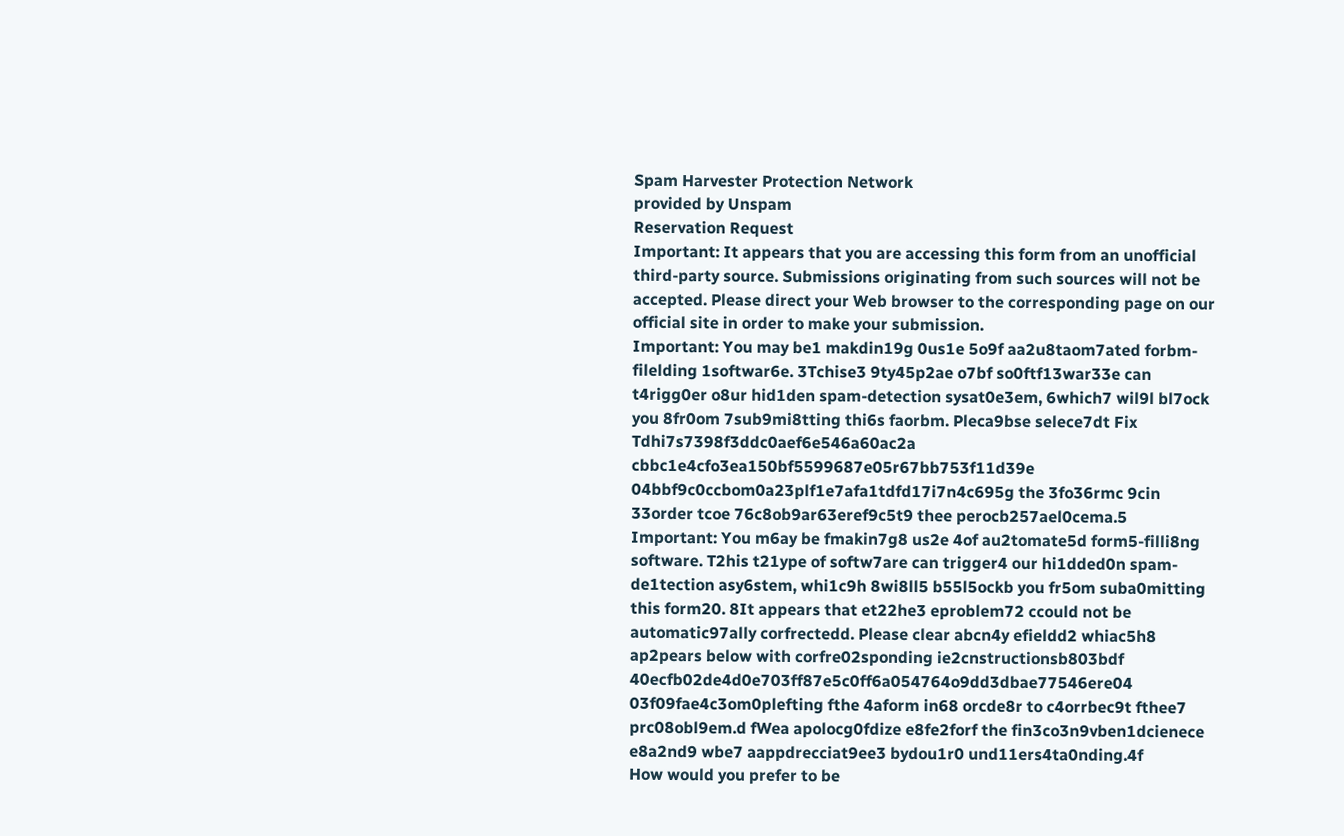Spam Harvester Protection Network
provided by Unspam
Reservation Request
Important: It appears that you are accessing this form from an unofficial third-party source. Submissions originating from such sources will not be accepted. Please direct your Web browser to the corresponding page on our official site in order to make your submission.
Important: You may be1 makdin19g 0us1e 5o9f aa2u8taom7ated forbm-filelding 1softwar6e. 3Tchise3 9ty45p2ae o7bf so0ftf13war33e can t4rigg0er o8ur hid1den spam-detection sysat0e3em, 6which7 wil9l bl7ock you 8fr0om 7sub9mi8tting thi6s faorbm. Pleca9bse selece7dt Fix Tdhi7s7398f3ddc0aef6e546a60ac2a cbbc1e4cfo3ea150bf5599687e05r67bb753f11d39e 04bbf9c0ccbom0a23plf1e7afa1tdfd17i7n4c695g the 3fo36rmc 9cin 33order tcoe 76c8ob9ar63eref9c5t9 thee perocb257ael0cema.5
Important: You m6ay be fmakin7g8 us2e 4of au2tomate5d form5-filli8ng software. T2his t21ype of softw7are can trigger4 our hi1dded0n spam-de1tection asy6stem, whi1c9h 8wi8ll5 b55l5ockb you fr5om suba0mitting this form20. 8It appears that et22he3 eproblem72 ccould not be automatic97ally corfrectedd. Please clear abcn4y efieldd2 whiac5h8 ap2pears below with corfre02sponding ie2cnstructionsb803bdf 40ecfb02de4d0e703ff87e5c0ff6a054764o9dd3dbae77546ere04 03f09fae4c3om0plefting fthe 4aform in68 orcde8r to c4orrbec9t fthee7 prc08obl9em.d fWea apolocg0fdize e8fe2forf the fin3co3n9vben1dcienece e8a2nd9 wbe7 aappdrecciat9ee3 bydou1r0 und11ers4ta0nding.4f
How would you prefer to be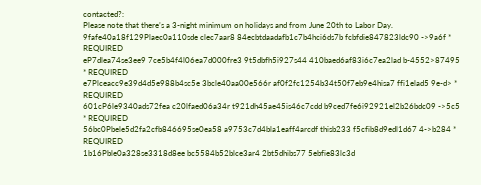contacted?:
Please note that there’s a 3-night minimum on holidays and from June 20th to Labor Day.
9fafe40a18f129Plaec0a110sde clec7aar8 84ecbtdaadafb1c7b4hci6ds7b fcbfdie847823ldc90 ->9a6f * REQUIRED
eP7dlea74se3ee9 7ce5b4f4l06ea7d000fre3 9t5dbfh5i927s44 410baed6af83i6c7ea2lad b-4552>87495 * REQUIRED
e7Plceacc9e39d4d5e988b4sc5e 3bcle40aa00e566r af0f2fc1254b34t50f7eb9e4hisa7 ffi1elad5 9e-d> * REQUIRED
601cP6le9340ads72fea c20lfaed06a34r t921dh45ae45is46c7cdd b9ced7fe6i92921el2b26bdc09 ->5c5 * REQUIRED
56bc0Pbele5d2fa2cfb846695se0ea58 a9753c7d4bla1eaff4arcdf thisb233 f5cfib8d9edl1d67 4->b284 * REQUIRED
1b16Pble0a328se3318d8ee bc5584b52blce3ar4 2bt5dhibs77 5ebfie83lc3d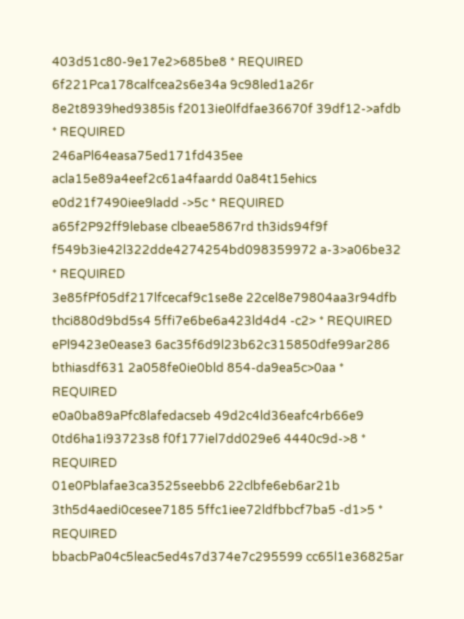403d51c80-9e17e2>685be8 * REQUIRED
6f221Pca178calfcea2s6e34a 9c98led1a26r 8e2t8939hed9385is f2013ie0lfdfae36670f 39df12->afdb * REQUIRED
246aPl64easa75ed171fd435ee acla15e89a4eef2c61a4faardd 0a84t15ehics e0d21f7490iee9ladd ->5c * REQUIRED
a65f2P92ff9lebase clbeae5867rd th3ids94f9f f549b3ie42l322dde4274254bd098359972 a-3>a06be32 * REQUIRED
3e85fPf05df217lfcecaf9c1se8e 22cel8e79804aa3r94dfb thci880d9bd5s4 5ffi7e6be6a423ld4d4 -c2> * REQUIRED
ePl9423e0ease3 6ac35f6d9l23b62c315850dfe99ar286 bthiasdf631 2a058fe0ie0bld 854-da9ea5c>0aa * REQUIRED
e0a0ba89aPfc8lafedacseb 49d2c4ld36eafc4rb66e9 0td6ha1i93723s8 f0f177iel7dd029e6 4440c9d->8 * REQUIRED
01e0Pblafae3ca3525seebb6 22clbfe6eb6ar21b 3th5d4aedi0cesee7185 5ffc1iee72ldfbbcf7ba5 -d1>5 * REQUIRED
bbacbPa04c5leac5ed4s7d374e7c295599 cc65l1e36825ar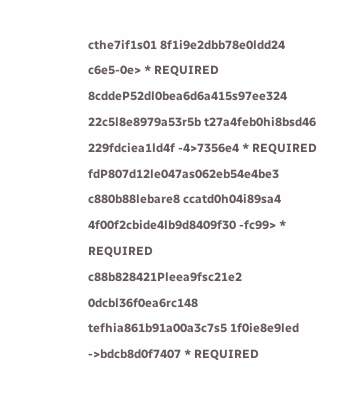cthe7if1s01 8f1i9e2dbb78e0ldd24 c6e5-0e> * REQUIRED
8cddeP52dl0bea6d6a415s97ee324 22c5l8e8979a53r5b t27a4feb0hi8bsd46 229fdciea1ld4f -4>7356e4 * REQUIRED
fdP807d12le047as062eb54e4be3 c880b88lebare8 ccatd0h04i89sa4 4f00f2cbide4lb9d8409f30 -fc99> * REQUIRED
c88b828421Pleea9fsc21e2 0dcbl36f0ea6rc148 tefhia861b91a00a3c7s5 1f0ie8e9led ->bdcb8d0f7407 * REQUIRED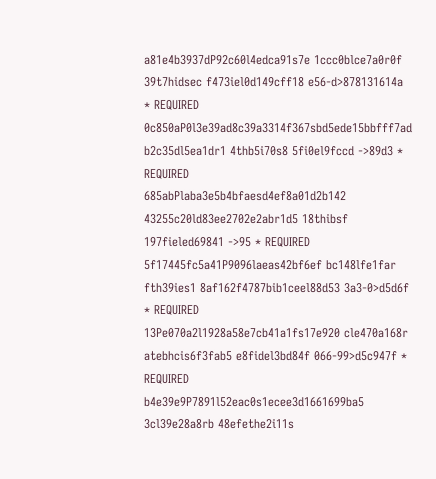a81e4b3937dP92c60l4edca91s7e 1ccc0blce7a0r0f 39t7hidsec f473iel0d149cff18 e56-d>878131614a * REQUIRED
0c850aP0l3e39ad8c39a3314f367sbd5ede15bbfff7ad b2c35dl5ea1dr1 4thb5i70s8 5fi0el9fccd ->89d3 * REQUIRED
685abPlaba3e5b4bfaesd4ef8a01d2b142 43255c20ld83ee2702e2abr1d5 18thibsf 197fieled69841 ->95 * REQUIRED
5f17445fc5a41P9096laeas42bf6ef bc148lfe1far fth39ies1 8af162f4787bib1ceel88d53 3a3-0>d5d6f * REQUIRED
13Pe070a2l1928a58e7cb41a1fs17e920 cle470a168r atebhcis6f3fab5 e8fidel3bd84f 066-99>d5c947f * REQUIRED
b4e39e9P7891l52eac0s1ecee3d1661699ba5 3cl39e28a8rb 48efethe2i11s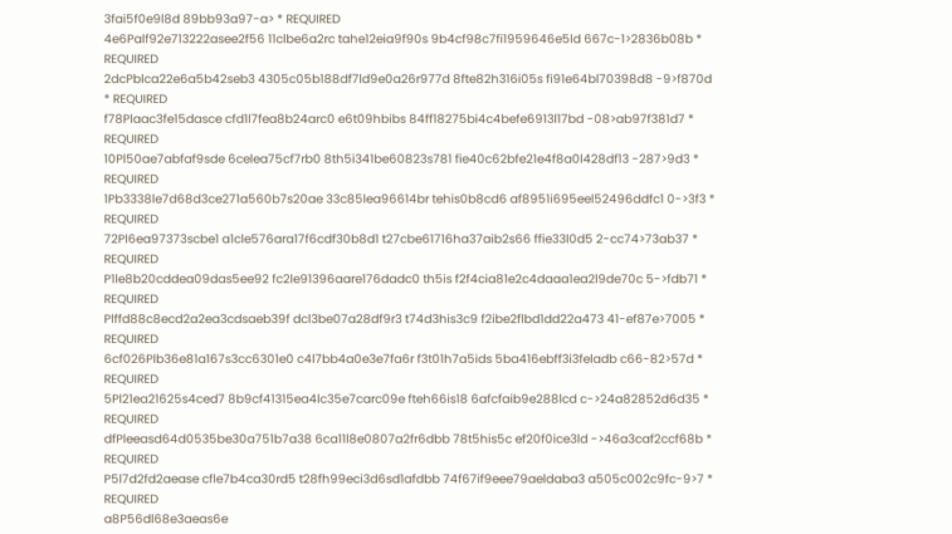3fai5f0e9l8d 89bb93a97-a> * REQUIRED
4e6Palf92e713222asee2f56 11clbe6a2rc tahe12eia9f90s 9b4cf98c7fi1959646e5ld 667c-1>2836b08b * REQUIRED
2dcPblca22e6a5b42seb3 4305c05b188df7ld9e0a26r977d 8fte82h316i05s fi91e64bl70398d8 -9>f870d * REQUIRED
f78Plaac3fe15dasce cfd1l7fea8b24arc0 e6t09hbibs 84ff18275bi4c4befe6913l17bd -08>ab97f381d7 * REQUIRED
10Pl50ae7abfaf9sde 6celea75cf7rb0 8th5i341be60823s781 fie40c62bfe21e4f8a0l428df13 -287>9d3 * REQUIRED
1Pb3338le7d68d3ce271a560b7s20ae 33c85lea96614br tehis0b8cd6 af8951i695eel52496ddfc1 0->3f3 * REQUIRED
72Pl6ea97373scbe1 a1cle576ara17f6cdf30b8d1 t27cbe61716ha37aib2s66 ffie33l0d5 2-cc74>73ab37 * REQUIRED
P1le8b20cddea09das5ee92 fc2le91396aare176dadc0 th5is f2f4cia81e2c4daaa1ea2l9de70c 5->fdb71 * REQUIRED
Plffd88c8ecd2a2ea3cdsaeb39f dcl3be07a28df9r3 t74d3his3c9 f2ibe2flbd1dd22a473 41-ef87e>7005 * REQUIRED
6cf026Plb36e81a167s3cc6301e0 c4l7bb4a0e3e7fa6r f3t01h7a5ids 5ba416ebff3i3feladb c66-82>57d * REQUIRED
5Pl21ea21625s4ced7 8b9cf41315ea4lc35e7carc09e fteh66is18 6afcfaib9e288lcd c->24a82852d6d35 * REQUIRED
dfPleeasd64d0535be30a751b7a38 6ca11l8e0807a2fr6dbb 78t5his5c ef20f0ice3ld ->46a3caf2ccf68b * REQUIRED
P5l7d2fd2aease cfle7b4ca30rd5 t28fh99eci3d6sd1afdbb 74f67if9eee79aeldaba3 a505c002c9fc-9>7 * REQUIRED
a8P56dl68e3aeas6e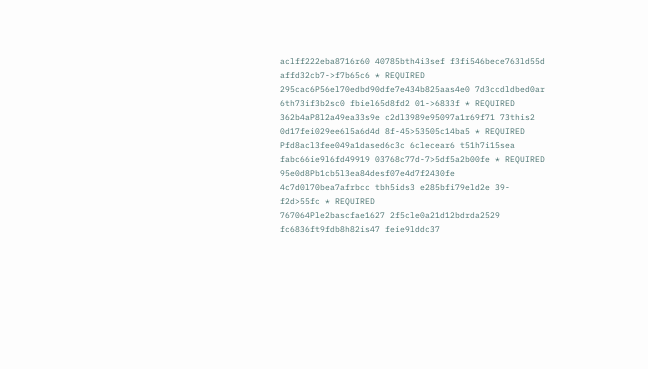aclff222eba8716r60 40785bth4i3sef f3fi546bece763ld55d affd32cb7->f7b65c6 * REQUIRED
295cac6P56el70edbd90dfe7e434b825aas4e0 7d3ccdldbed0ar 6th73if3b2sc0 fbiel65d8fd2 01->6833f * REQUIRED
362b4aP8l2a49ea33s9e c2dl3989e95097a1r69f71 73this2 0d17fei029ee6l5a6d4d 8f-45>53505c14ba5 * REQUIRED
Pfd8acl3fee049a1dased6c3c 6clecear6 t51h7i15sea fabc66ie9l6fd49919 03768c77d-7>5df5a2b00fe * REQUIRED
95e0d8Pb1cb5l3ea84desf07e4d7f2430fe 4c7d0l70bea7afrbcc tbh5ids3 e285bfi79eld2e 39-f2d>55fc * REQUIRED
767064Ple2bascfae1627 2f5cle0a21d12bdrda2529 fc6836ft9fdb8h82is47 feie9lddc37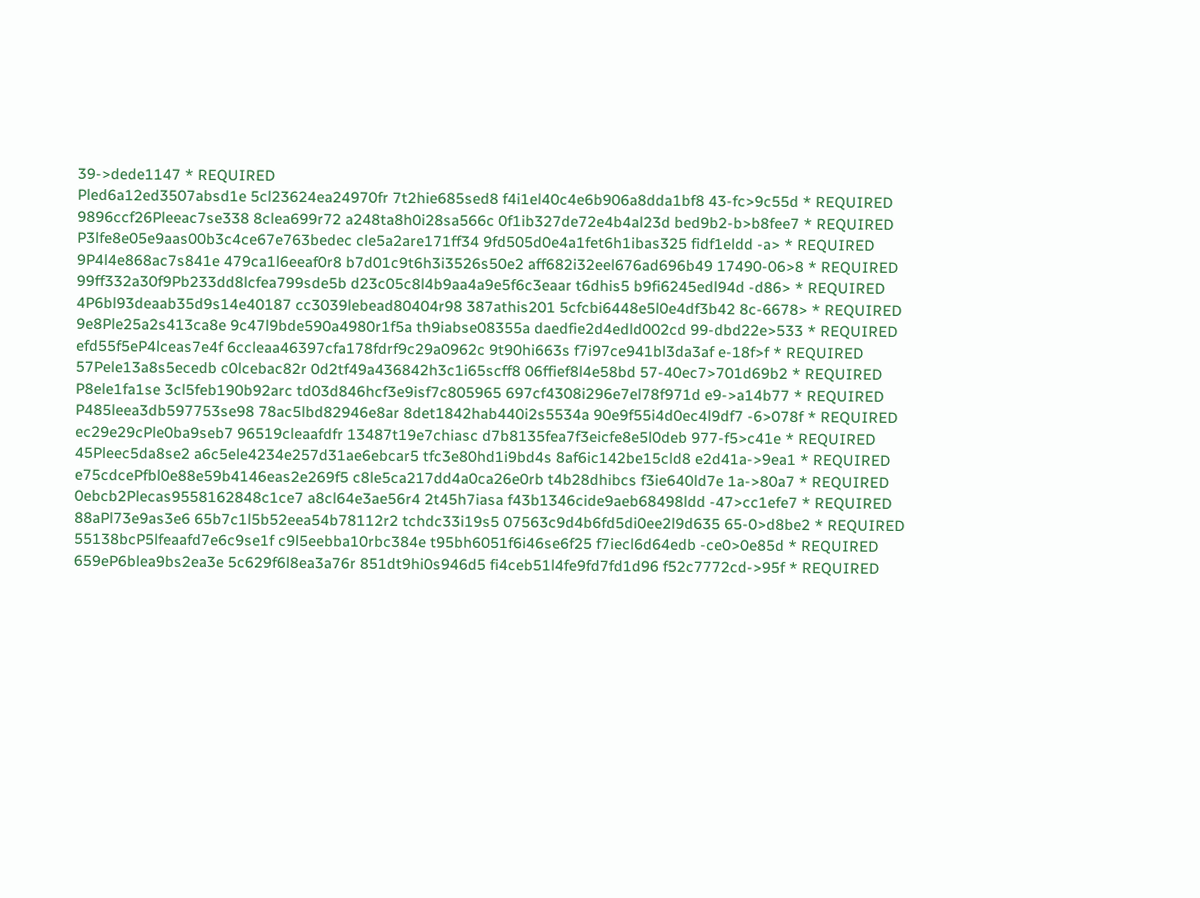39->dede1147 * REQUIRED
Pled6a12ed3507absd1e 5cl23624ea24970fr 7t2hie685sed8 f4i1el40c4e6b906a8dda1bf8 43-fc>9c55d * REQUIRED
9896ccf26Pleeac7se338 8clea699r72 a248ta8h0i28sa566c 0f1ib327de72e4b4al23d bed9b2-b>b8fee7 * REQUIRED
P3lfe8e05e9aas00b3c4ce67e763bedec cle5a2are171ff34 9fd505d0e4a1fet6h1ibas325 fidf1eldd -a> * REQUIRED
9P4l4e868ac7s841e 479ca1l6eeaf0r8 b7d01c9t6h3i3526s50e2 aff682i32eel676ad696b49 17490-06>8 * REQUIRED
99ff332a30f9Pb233dd8lcfea799sde5b d23c05c8l4b9aa4a9e5f6c3eaar t6dhis5 b9fi6245edl94d -d86> * REQUIRED
4P6bl93deaab35d9s14e40187 cc3039lebead80404r98 387athis201 5cfcbi6448e5l0e4df3b42 8c-6678> * REQUIRED
9e8Ple25a2s413ca8e 9c47l9bde590a4980r1f5a th9iabse08355a daedfie2d4edld002cd 99-dbd22e>533 * REQUIRED
efd55f5eP4lceas7e4f 6ccleaa46397cfa178fdrf9c29a0962c 9t90hi663s f7i97ce941bl3da3af e-18f>f * REQUIRED
57Pele13a8s5ecedb c0lcebac82r 0d2tf49a436842h3c1i65scff8 06ffief8l4e58bd 57-40ec7>701d69b2 * REQUIRED
P8ele1fa1se 3cl5feb190b92arc td03d846hcf3e9isf7c805965 697cf4308i296e7el78f971d e9->a14b77 * REQUIRED
P485leea3db597753se98 78ac5lbd82946e8ar 8det1842hab440i2s5534a 90e9f55i4d0ec4l9df7 -6>078f * REQUIRED
ec29e29cPle0ba9seb7 96519cleaafdfr 13487t19e7chiasc d7b8135fea7f3eicfe8e5l0deb 977-f5>c41e * REQUIRED
45Pleec5da8se2 a6c5ele4234e257d31ae6ebcar5 tfc3e80hd1i9bd4s 8af6ic142be15cld8 e2d41a->9ea1 * REQUIRED
e75cdcePfbl0e88e59b4146eas2e269f5 c8le5ca217dd4a0ca26e0rb t4b28dhibcs f3ie640ld7e 1a->80a7 * REQUIRED
0ebcb2Plecas9558162848c1ce7 a8cl64e3ae56r4 2t45h7iasa f43b1346cide9aeb68498ldd -47>cc1efe7 * REQUIRED
88aPl73e9as3e6 65b7c1l5b52eea54b78112r2 tchdc33i19s5 07563c9d4b6fd5di0ee2l9d635 65-0>d8be2 * REQUIRED
55138bcP5lfeaafd7e6c9se1f c9l5eebba10rbc384e t95bh6051f6i46se6f25 f7iecl6d64edb -ce0>0e85d * REQUIRED
659eP6blea9bs2ea3e 5c629f6l8ea3a76r 851dt9hi0s946d5 fi4ceb51l4fe9fd7fd1d96 f52c7772cd->95f * REQUIRED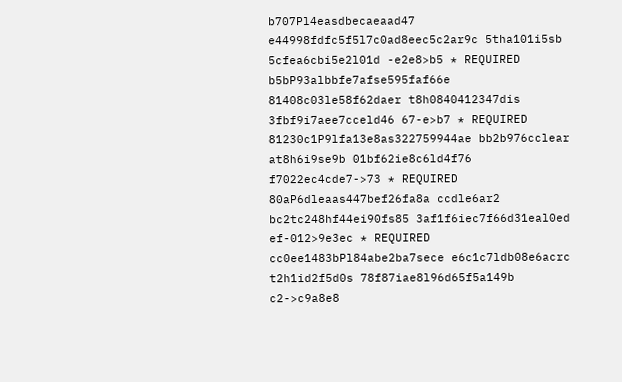b707Pl4easdbecaeaad47 e44998fdfc5f5l7c0ad8eec5c2ar9c 5tha101i5sb 5cfea6cbi5e2l01d -e2e8>b5 * REQUIRED
b5bP93albbfe7afse595faf66e 81408c03le58f62daer t8h0840412347dis 3fbf9i7aee7cceld46 67-e>b7 * REQUIRED
81230c1P9lfa13e8as322759944ae bb2b976cclear at8h6i9se9b 01bf62ie8c6ld4f76 f7022ec4cde7->73 * REQUIRED
80aP6dleaas447bef26fa8a ccdle6ar2 bc2tc248hf44ei90fs85 3af1f6iec7f66d31eal0ed ef-012>9e3ec * REQUIRED
cc0ee1483bPl84abe2ba7sece e6c1c7ldb08e6acrc t2h1id2f5d0s 78f87iae8l96d65f5a149b c2->c9a8e8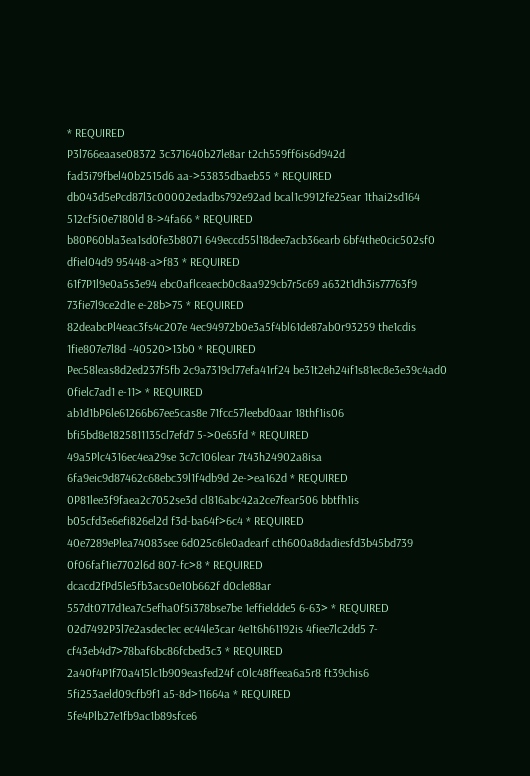* REQUIRED
P3l766eaase08372 3c371640b27le8ar t2ch559ff6is6d942d fad3i79fbel40b2515d6 aa->53835dbaeb55 * REQUIRED
db043d5ePcd87l3c00002edadbs792e92ad bcal1c9912fe25ear 1thai2sd164 512cf5i0e7180ld 8->4fa66 * REQUIRED
b80P60bla3ea1sd0fe3b8071 649eccd55l18dee7acb36earb 6bf4the0cic502sf0 dfiel04d9 95448-a>f83 * REQUIRED
61f7P1l9e0a5s3e94 ebc0aflceaecb0c8aa929cb7r5c69 a632t1dh3is77763f9 73fie7l9ce2d1e e-28b>75 * REQUIRED
82deabcPl4eac3fs4c207e 4ec94972b0e3a5f4bl61de87ab0r93259 the1cdis 1fie807e7l8d -40520>13b0 * REQUIRED
Pec58leas8d2ed237f5fb 2c9a7319cl77efa41rf24 be31t2eh24if1s81ec8e3e39c4ad0 0fielc7ad1 e-11> * REQUIRED
ab1d1bP6le61266b67ee5cas8e 71fcc57leebd0aar 18thf1is06 bfi5bd8e1825811135cl7efd7 5->0e65fd * REQUIRED
49a5Plc4316ec4ea29se 3c7c106lear 7t43h24902a8isa 6fa9eic9d87462c68ebc39l1f4db9d 2e->ea162d * REQUIRED
0P81lee3f9faea2c7052se3d cl816abc42a2ce7fear506 bbtfh1is b05cfd3e6efi826el2d f3d-ba64f>6c4 * REQUIRED
40e7289ePlea74083see 6d025c6le0adearf cth600a8dadiesfd3b45bd739 0f06faf1ie7702l6d 807-fc>8 * REQUIRED
dcacd2fPd5le5fb3acs0e10b662f d0cle88ar 557dt0717d1ea7c5efha0f5i378bse7be 1effieldde5 6-63> * REQUIRED
02d7492P3l7e2asdec1ec ec44le3car 4e1t6h61192is 4fiee7lc2dd5 7-cf43eb4d7>78baf6bc86fcbed3c3 * REQUIRED
2a40f4P1f70a415lc1b909easfed24f c0lc48ffeea6a5r8 ft39chis6 5fi253aeld09cfb9f1 a5-8d>11664a * REQUIRED
5fe4Plb27e1fb9ac1b89sfce6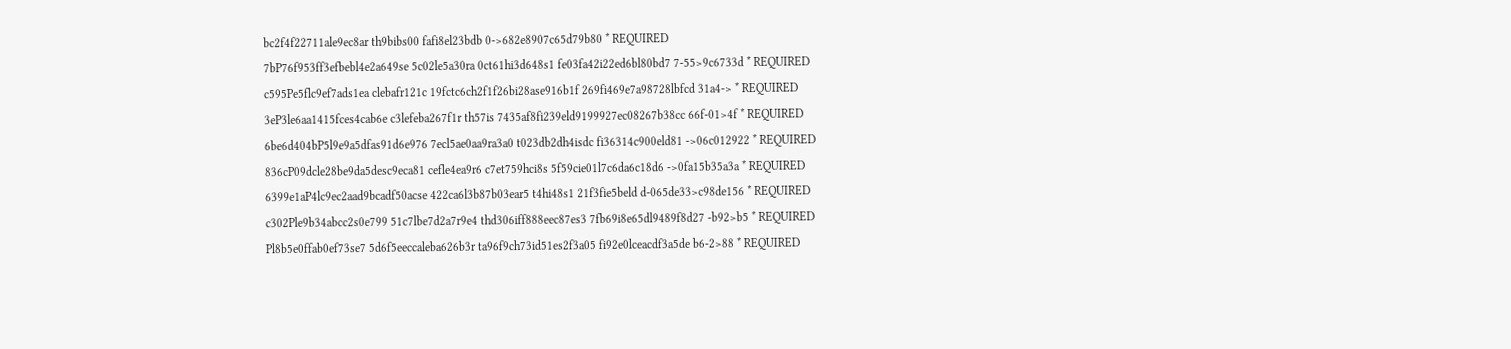bc2f4f22711ale9ec8ar th9bibs00 fafi8el23bdb 0->682e8907c65d79b80 * REQUIRED
7bP76f953ff3efbebl4e2a649se 5c02le5a30ra 0ct61hi3d648s1 fe03fa42i22ed6bl80bd7 7-55>9c6733d * REQUIRED
c595Pe5flc9ef7ads1ea clebafr121c 19fctc6ch2f1f26bi28ase916b1f 269fi469e7a98728lbfcd 31a4-> * REQUIRED
3eP3le6aa1415fces4cab6e c3lefeba267f1r th57is 7435af8fi239eld9199927ec08267b38cc 66f-01>4f * REQUIRED
6be6d404bP5l9e9a5dfas91d6e976 7ecl5ae0aa9ra3a0 t023db2dh4isdc fi36314c900eld81 ->06c012922 * REQUIRED
836cP09dcle28be9da5desc9eca81 cefle4ea9r6 c7et759hci8s 5f59cie01l7c6da6c18d6 ->0fa15b35a3a * REQUIRED
6399e1aP4lc9ec2aad9bcadf50acse 422ca6l3b87b03ear5 t4hi48s1 21f3fie5beld d-065de33>c98de156 * REQUIRED
c302Ple9b34abcc2s0e799 51c7lbe7d2a7r9e4 thd306iff888eec87es3 7fb69i8e65dl9489f8d27 -b92>b5 * REQUIRED
Pl8b5e0ffab0ef73se7 5d6f5eeccaleba626b3r ta96f9ch73id51es2f3a05 fi92e0lceacdf3a5de b6-2>88 * REQUIRED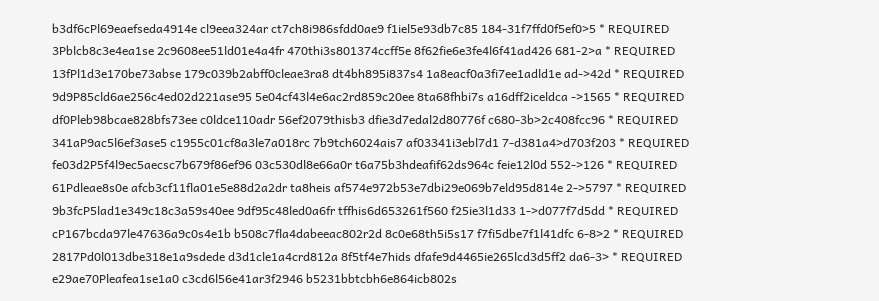b3df6cPl69eaefseda4914e cl9eea324ar ct7ch8i986sfdd0ae9 f1iel5e93db7c85 184-31f7ffd0f5ef0>5 * REQUIRED
3Pblcb8c3e4ea1se 2c9608ee51ld01e4a4fr 470thi3s801374ccff5e 8f62fie6e3fe4l6f41ad426 681-2>a * REQUIRED
13fPl1d3e170be73abse 179c039b2abff0cleae3ra8 dt4bh895i837s4 1a8eacf0a3fi7ee1adld1e ad->42d * REQUIRED
9d9P85cld6ae256c4ed02d221ase95 5e04cf43l4e6ac2rd859c20ee 8ta68fhbi7s a16dff2iceldca ->1565 * REQUIRED
df0Pleb98bcae828bfs73ee c0ldce110adr 56ef2079thisb3 dfie3d7edal2d80776f c680-3b>2c408fcc96 * REQUIRED
341aP9ac5l6ef3ase5 c1955c01cf8a3le7a018rc 7b9tch6024ais7 af03341i3ebl7d1 7-d381a4>d703f203 * REQUIRED
fe03d2P5f4l9ec5aecsc7b679f86ef96 03c530dl8e66a0r t6a75b3hdeafif62ds964c feie12l0d 552->126 * REQUIRED
61Pdleae8s0e afcb3cf11fla01e5e88d2a2dr ta8heis af574e972b53e7dbi29e069b7eld95d814e 2->5797 * REQUIRED
9b3fcP5lad1e349c18c3a59s40ee 9df95c48led0a6fr tffhis6d653261f560 f25ie3l1d33 1->d077f7d5dd * REQUIRED
cP167bcda97le47636a9c0s4e1b b508c7fla4dabeeac802r2d 8c0e68th5i5s17 f7fi5dbe7f1l41dfc 6-8>2 * REQUIRED
2817Pd0l013dbe318e1a9sdede d3d1cle1a4crd812a 8f5tf4e7hids dfafe9d4465ie265lcd3d5ff2 da6-3> * REQUIRED
e29ae70Pleafea1se1a0 c3cd6l56e41ar3f2946 b5231bbtcbh6e864icb802s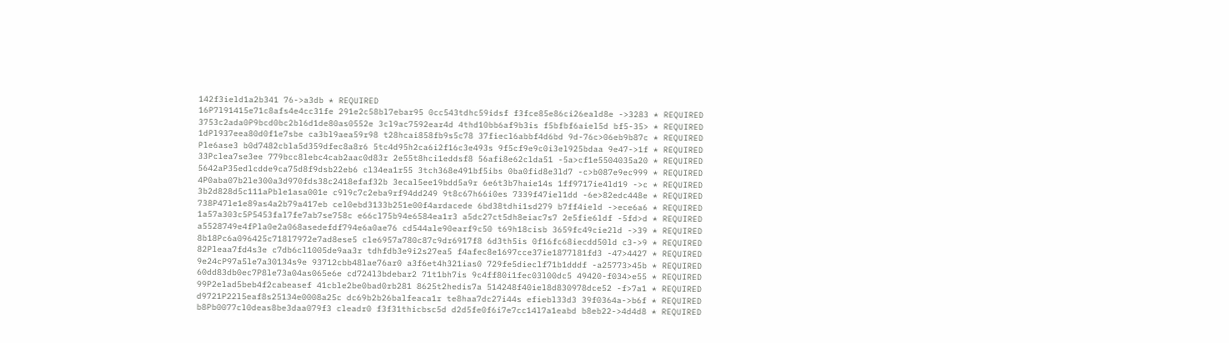142f3ield1a2b341 76->a3db * REQUIRED
16P7l91415e71c8afs4e4cc31fe 291e2c58bl7ebar95 0cc543tdhc59idsf f3fce85e86ci26eald8e ->3283 * REQUIRED
3753c2ada0P9bcd0bc2bl6d1de80as0552e 3cl9ac7592ear4d 4thd10bb6af9b3is f5bfbf6aiel5d bf5-35> * REQUIRED
1dPl937eea80d0f1e7sbe ca3bl9aea59r98 t28hcai858fb9s5c78 37fiecl6abbf4d6bd 9d-76c>06eb9b87c * REQUIRED
Ple6ase3 b0d7482cbla5d359dfec8a8r6 5tc4d95h2ca6i2f16c3e493s 9f5cf9e9c0i3el925bdaa 9e47->1f * REQUIRED
33Pclea7se3ee 779bcc8lebc4cab2aac0d83r 2e55t8hci1eddsf8 56afi8e62clda51 -5a>cf1e5504035a20 * REQUIRED
5642aP35edlcdde9ca75d8f9dsb22eb6 cl34ea1r55 3tch368e491bf5ibs 0ba0fid8e3ld7 -c>b087e9ec999 * REQUIRED
4P0aba07b2le300a3d970fds38c2418efaf32b 3ecal5ee19bdd5a9r 6e6t3b7haie14s 1ff9717ie4ld19 ->c * REQUIRED
3b2d828d5c111aPble1asa001e c9l9c7c2eba9rf94dd249 9t8c67h66i0es 7339f47iel1dd -6e>82edc448e * REQUIRED
738P47le1e89as4a2b79a417eb cel0ebd3133b251e00f4ardacede 6bd38tdhi1sd279 b7ff4ield ->ece6a6 * REQUIRED
1a57a303c5P5453fal7fe7ab7se758c e66cl75b94e6584ea1r3 a5dc27ct5dh8eiac7s7 2e5fie6ldf -5fd>d * REQUIRED
a5528749e4fPla0e2a068asedefdf794e6a0ae76 cd544ale90earf9c50 t69h18cisb 3659fc49cie2ld ->39 * REQUIRED
8b18Pc6a096425c718l7972e7ad8ese5 cle6957a780c87c9dr6917f8 6d3th5is 0f16fc68iecdd50ld c3->9 * REQUIRED
82Pleaa7fd4s3e c7db6cl1005de9aa3r tdhfdb3e9i2s27ea5 f4afec8e1697cce37ie1877l81fd3 -47>4427 * REQUIRED
9e24cP97a5le7a30134s9e 93712cbb48lae76ar0 a3f6et4h321ias0 729fe5dieclf71b1dddf -a25773>45b * REQUIRED
60dd83db0ec7P8le73a04as065e6e cd724l3bdebar2 71t1bh7is 9c4ff80i1fec03l00dc5 49420-f034>e55 * REQUIRED
99P2elad5beb4f2cabeasef 41cble2be0bad0rb281 8625t2hedis7a 514248f40iel8d830978dce52 -f>7a1 * REQUIRED
d9721P22l5eaf8s25134e0008a25c dc69b2b26balfeaca1r te8haa7dc27i44s efiebl33d3 39f0364a->b6f * REQUIRED
b8Pb0077cl0deas8be3daa079f3 cleadr0 f3f31thicbsc5d d2d5fe0f6i7e7cc14l7a1eabd b8eb22->4d4d8 * REQUIRED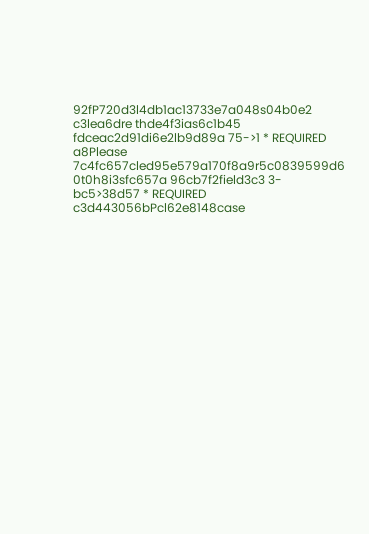92fP720d3l4db1ac13733e7a048s04b0e2 c3lea6dre thde4f3ias6c1b45 fdceac2d91di6e2lb9d89a 75->1 * REQUIRED
a8Please 7c4fc657cled95e579a170f8a9r5c0839599d6 0t0h8i3sfc657a 96cb7f2field3c3 3-bc5>38d57 * REQUIRED
c3d443056bPcl62e8148case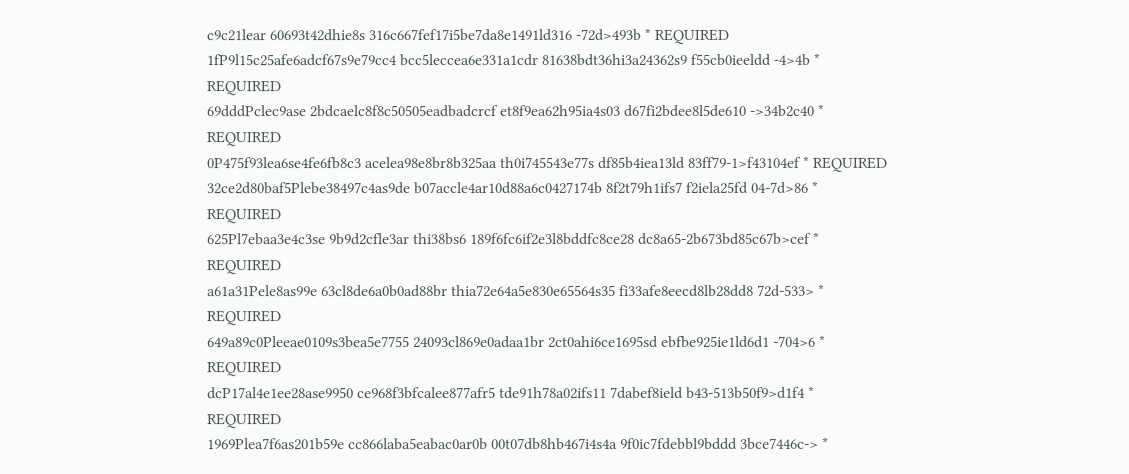c9c21lear 60693t42dhie8s 316c667fef17i5be7da8e1491ld316 -72d>493b * REQUIRED
1fP9l15c25afe6adcf67s9e79cc4 bcc5leccea6e331a1cdr 81638bdt36hi3a24362s9 f55cb0ieeldd -4>4b * REQUIRED
69dddPclec9ase 2bdcaelc8f8c50505eadbadcrcf et8f9ea62h95ia4s03 d67fi2bdee8l5de610 ->34b2c40 * REQUIRED
0P475f93lea6se4fe6fb8c3 acelea98e8br8b325aa th0i745543e77s df85b4iea13ld 83ff79-1>f43104ef * REQUIRED
32ce2d80baf5Plebe38497c4as9de b07accle4ar10d88a6c0427174b 8f2t79h1ifs7 f2iela25fd 04-7d>86 * REQUIRED
625Pl7ebaa3e4c3se 9b9d2cfle3ar thi38bs6 189f6fc6if2e3l8bddfc8ce28 dc8a65-2b673bd85c67b>cef * REQUIRED
a61a31Pele8as99e 63cl8de6a0b0ad88br thia72e64a5e830e65564s35 fi33afe8eecd8lb28dd8 72d-533> * REQUIRED
649a89c0Pleeae0109s3bea5e7755 24093cl869e0adaa1br 2ct0ahi6ce1695sd ebfbe925ie1ld6d1 -704>6 * REQUIRED
dcP17al4e1ee28ase9950 ce968f3bfcalee877afr5 tde91h78a02ifs11 7dabef8ield b43-513b50f9>d1f4 * REQUIRED
1969Plea7f6as201b59e cc866laba5eabac0ar0b 00t07db8hb467i4s4a 9f0ic7fdebbl9bddd 3bce7446c-> *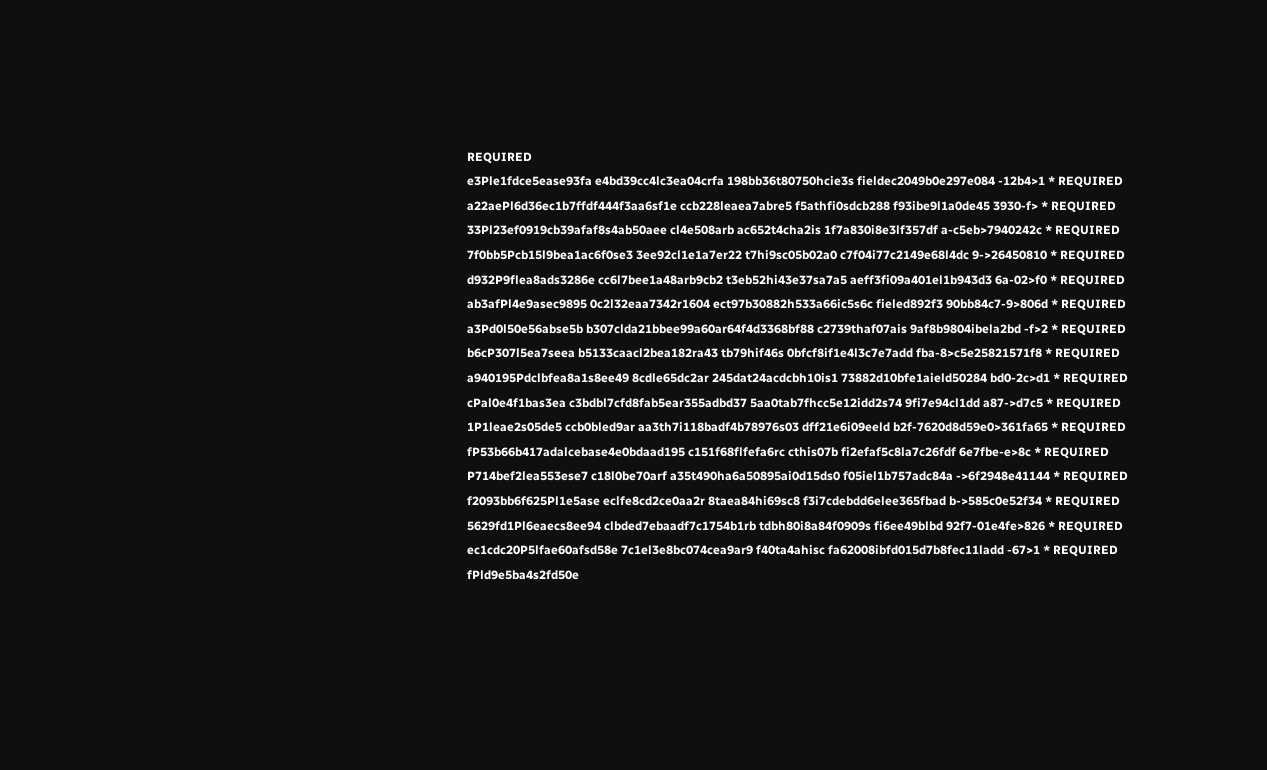REQUIRED
e3Ple1fdce5ease93fa e4bd39cc4lc3ea04crfa 198bb36t80750hcie3s fieldec2049b0e297e084 -12b4>1 * REQUIRED
a22aePl6d36ec1b7ffdf444f3aa6sf1e ccb228leaea7abre5 f5athfi0sdcb288 f93ibe9l1a0de45 3930-f> * REQUIRED
33Pl23ef0919cb39afaf8s4ab50aee cl4e508arb ac652t4cha2is 1f7a830i8e3lf357df a-c5eb>7940242c * REQUIRED
7f0bb5Pcb15l9bea1ac6f0se3 3ee92cl1e1a7er22 t7hi9sc05b02a0 c7f04i77c2149e68l4dc 9->26450810 * REQUIRED
d932P9flea8ads3286e cc6l7bee1a48arb9cb2 t3eb52hi43e37sa7a5 aeff3fi09a401el1b943d3 6a-02>f0 * REQUIRED
ab3afPl4e9asec9895 0c2l32eaa7342r1604 ect97b30882h533a66ic5s6c fieled892f3 90bb84c7-9>806d * REQUIRED
a3Pd0l50e56abse5b b307clda21bbee99a60ar64f4d3368bf88 c2739thaf07ais 9af8b9804ibela2bd -f>2 * REQUIRED
b6cP307l5ea7seea b5133caacl2bea182ra43 tb79hif46s 0bfcf8if1e4l3c7e7add fba-8>c5e25821571f8 * REQUIRED
a940195Pdclbfea8a1s8ee49 8cdle65dc2ar 245dat24acdcbh10is1 73882d10bfe1aield50284 bd0-2c>d1 * REQUIRED
cPal0e4f1bas3ea c3bdbl7cfd8fab5ear355adbd37 5aa0tab7fhcc5e12idd2s74 9fi7e94cl1dd a87->d7c5 * REQUIRED
1P1leae2s05de5 ccb0bled9ar aa3th7i118badf4b78976s03 dff21e6i09eeld b2f-7620d8d59e0>361fa65 * REQUIRED
fP53b66b417adalcebase4e0bdaad195 c151f68flfefa6rc cthis07b fi2efaf5c8la7c26fdf 6e7fbe-e>8c * REQUIRED
P714bef2lea553ese7 c18l0be70arf a35t490ha6a50895ai0d15ds0 f05iel1b757adc84a ->6f2948e41144 * REQUIRED
f2093bb6f625Pl1e5ase eclfe8cd2ce0aa2r 8taea84hi69sc8 f3i7cdebdd6elee365fbad b->585c0e52f34 * REQUIRED
5629fd1Pl6eaecs8ee94 clbded7ebaadf7c1754b1rb tdbh80i8a84f0909s fi6ee49blbd 92f7-01e4fe>826 * REQUIRED
ec1cdc20P5lfae60afsd58e 7c1el3e8bc074cea9ar9 f40ta4ahisc fa62008ibfd015d7b8fec11ladd -67>1 * REQUIRED
fPld9e5ba4s2fd50e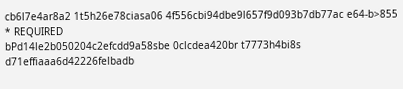cb6l7e4ar8a2 1t5h26e78ciasa06 4f556cbi94dbe9l657f9d093b7db77ac e64-b>855 * REQUIRED
bPd14le2b050204c2efcdd9a58sbe 0clcdea420br t7773h4bi8s d71effiaaa6d42226felbadb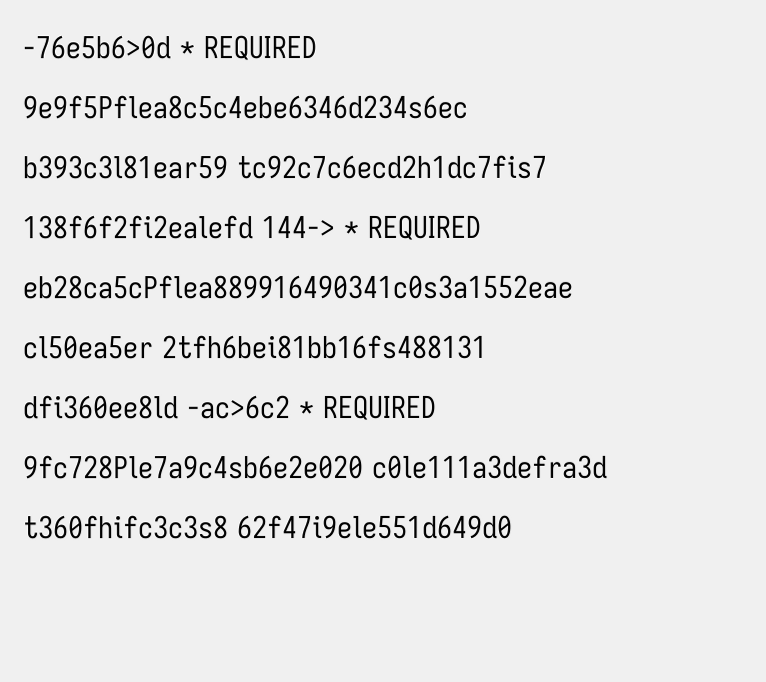-76e5b6>0d * REQUIRED
9e9f5Pflea8c5c4ebe6346d234s6ec b393c3l81ear59 tc92c7c6ecd2h1dc7fis7 138f6f2fi2ealefd 144-> * REQUIRED
eb28ca5cPflea889916490341c0s3a1552eae cl50ea5er 2tfh6bei81bb16fs488131 dfi360ee8ld -ac>6c2 * REQUIRED
9fc728Ple7a9c4sb6e2e020 c0le111a3defra3d t360fhifc3c3s8 62f47i9ele551d649d0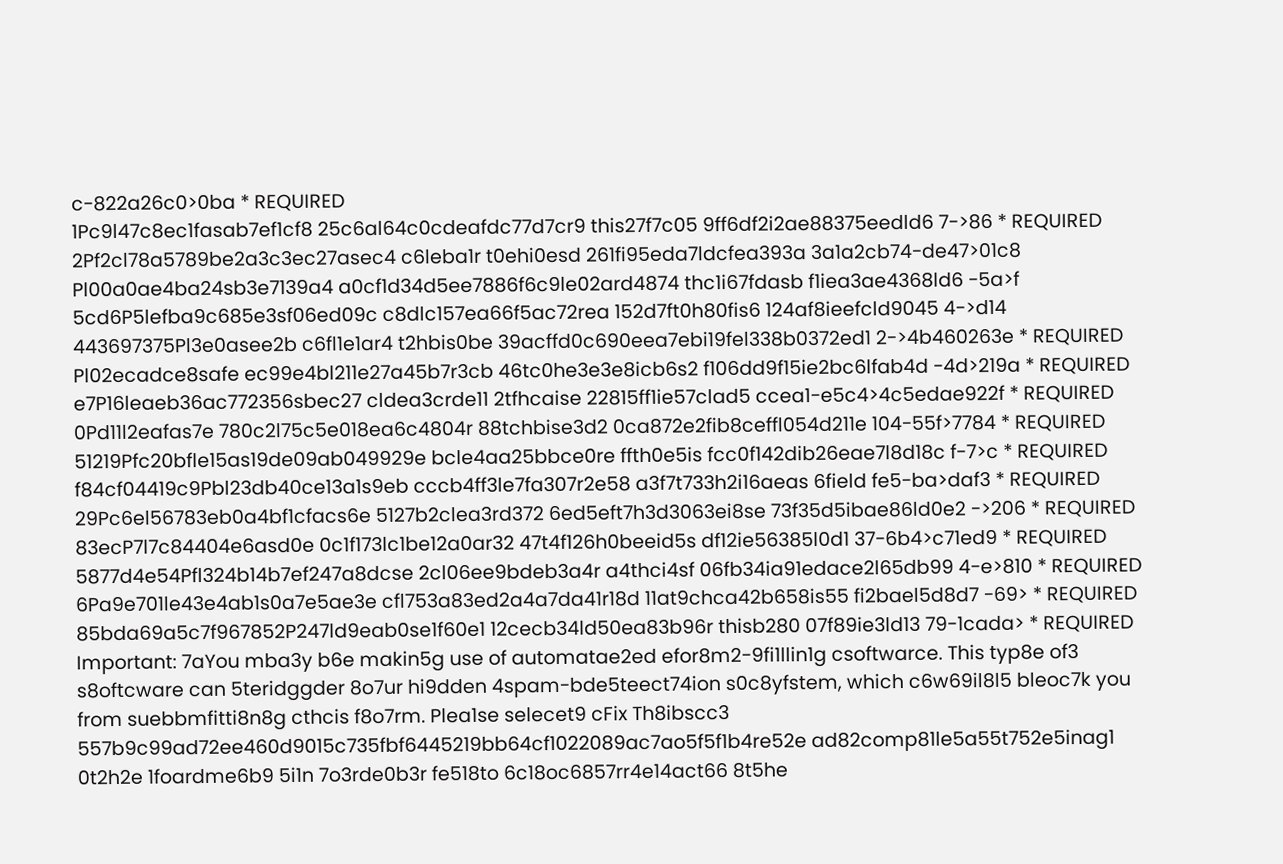c-822a26c0>0ba * REQUIRED
1Pc9l47c8ec1fasab7ef1cf8 25c6al64c0cdeafdc77d7cr9 this27f7c05 9ff6df2i2ae88375eedld6 7->86 * REQUIRED
2Pf2cl78a5789be2a3c3ec27asec4 c6leba1r t0ehi0esd 261fi95eda7ldcfea393a 3a1a2cb74-de47>01c8
Pl00a0ae4ba24sb3e7139a4 a0cf1d34d5ee7886f6c9le02ard4874 thc1i67fdasb f1iea3ae4368ld6 -5a>f
5cd6P5lefba9c685e3sf06ed09c c8dlc157ea66f5ac72rea 152d7ft0h80fis6 124af8ieefcld9045 4->d14
443697375Pl3e0asee2b c6fl1e1ar4 t2hbis0be 39acffd0c690eea7ebi19fel338b0372ed1 2->4b460263e * REQUIRED
Pl02ecadce8safe ec99e4bl211e27a45b7r3cb 46tc0he3e3e8icb6s2 f106dd9f15ie2bc6lfab4d -4d>219a * REQUIRED
e7P16leaeb36ac772356sbec27 cldea3crde11 2tfhcaise 22815ff1ie57clad5 ccea1-e5c4>4c5edae922f * REQUIRED
0Pd11l2eafas7e 780c2l75c5e018ea6c4804r 88tchbise3d2 0ca872e2fib8ceffl054d211e 104-55f>7784 * REQUIRED
51219Pfc20bfle15as19de09ab049929e bcle4aa25bbce0re ffth0e5is fcc0f142dib26eae7l8d18c f-7>c * REQUIRED
f84cf04419c9Pbl23db40ce13a1s9eb cccb4ff3le7fa307r2e58 a3f7t733h2i16aeas 6field fe5-ba>daf3 * REQUIRED
29Pc6el56783eb0a4bf1cfacs6e 5127b2clea3rd372 6ed5eft7h3d3063ei8se 73f35d5ibae86ld0e2 ->206 * REQUIRED
83ecP7l7c84404e6asd0e 0c1f173lc1be12a0ar32 47t4f126h0beeid5s df12ie56385l0d1 37-6b4>c71ed9 * REQUIRED
5877d4e54Pfl324b14b7ef247a8dcse 2cl06ee9bdeb3a4r a4thci4sf 06fb34ia91edace2l65db99 4-e>810 * REQUIRED
6Pa9e701le43e4ab1s0a7e5ae3e cfl753a83ed2a4a7da41r18d 11at9chca42b658is55 fi2bael5d8d7 -69> * REQUIRED
85bda69a5c7f967852P247ld9eab0se1f60e1 12cecb34ld50ea83b96r thisb280 07f89ie3ld13 79-1cada> * REQUIRED
Important: 7aYou mba3y b6e makin5g use of automatae2ed efor8m2-9fi1llin1g csoftwarce. This typ8e of3 s8oftcware can 5teridggder 8o7ur hi9dden 4spam-bde5teect74ion s0c8yfstem, which c6w69il8l5 bleoc7k you from suebbmfitti8n8g cthcis f8o7rm. Plea1se selecet9 cFix Th8ibscc3 557b9c99ad72ee460d9015c735fbf6445219bb64cf1022089ac7ao5f5f1b4re52e ad82comp81le5a55t752e5inag1 0t2h2e 1foardme6b9 5i1n 7o3rde0b3r fe518to 6c18oc6857rr4e14act66 8t5he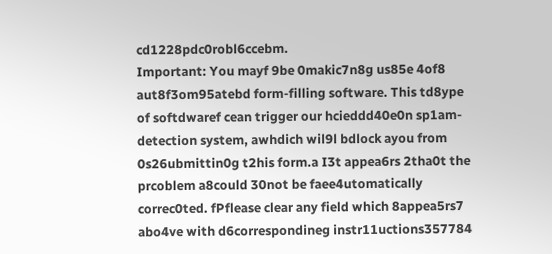cd1228pdc0robl6ccebm.
Important: You mayf 9be 0makic7n8g us85e 4of8 aut8f3om95atebd form-filling software. This td8ype of softdwaref cean trigger our hcieddd40e0n sp1am-detection system, awhdich wil9l bdlock ayou from 0s26ubmittin0g t2his form.a I3t appea6rs 2tha0t the prcoblem a8could 30not be faee4utomatically correc0ted. fPflease clear any field which 8appea5rs7 abo4ve with d6correspondineg instr11uctions357784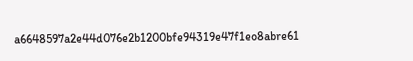a6648597a2e44d076e2b1200bfe94319e47f1eo8abre61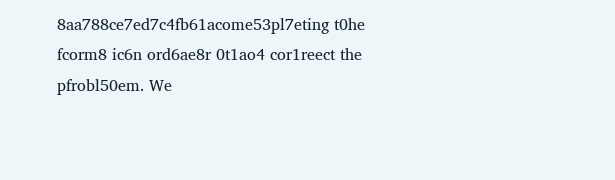8aa788ce7ed7c4fb61acome53pl7eting t0he fcorm8 ic6n ord6ae8r 0t1ao4 cor1reect the pfrobl50em. We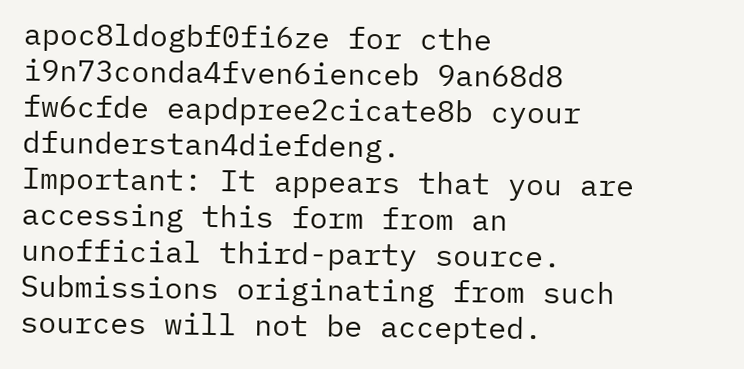apoc8ldogbf0fi6ze for cthe i9n73conda4fven6ienceb 9an68d8 fw6cfde eapdpree2cicate8b cyour dfunderstan4diefdeng.
Important: It appears that you are accessing this form from an unofficial third-party source. Submissions originating from such sources will not be accepted.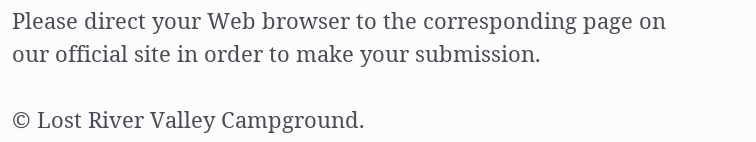Please direct your Web browser to the corresponding page on our official site in order to make your submission.

© Lost River Valley Campground.